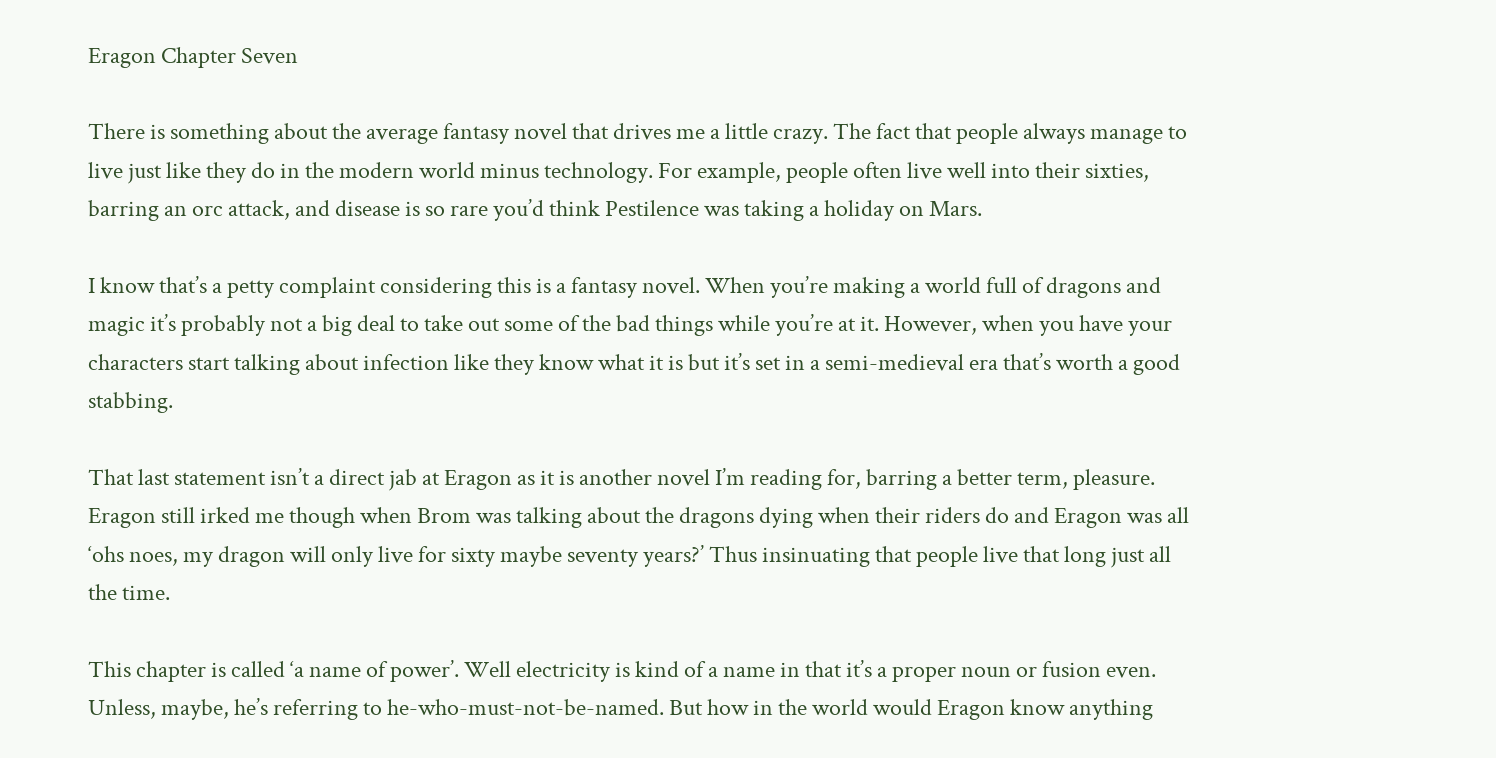Eragon Chapter Seven

There is something about the average fantasy novel that drives me a little crazy. The fact that people always manage to live just like they do in the modern world minus technology. For example, people often live well into their sixties, barring an orc attack, and disease is so rare you’d think Pestilence was taking a holiday on Mars.

I know that’s a petty complaint considering this is a fantasy novel. When you’re making a world full of dragons and magic it’s probably not a big deal to take out some of the bad things while you’re at it. However, when you have your characters start talking about infection like they know what it is but it’s set in a semi-medieval era that’s worth a good stabbing.

That last statement isn’t a direct jab at Eragon as it is another novel I’m reading for, barring a better term, pleasure. Eragon still irked me though when Brom was talking about the dragons dying when their riders do and Eragon was all ‘ohs noes, my dragon will only live for sixty maybe seventy years?’ Thus insinuating that people live that long just all the time.

This chapter is called ‘a name of power’. Well electricity is kind of a name in that it’s a proper noun or fusion even. Unless, maybe, he’s referring to he-who-must-not-be-named. But how in the world would Eragon know anything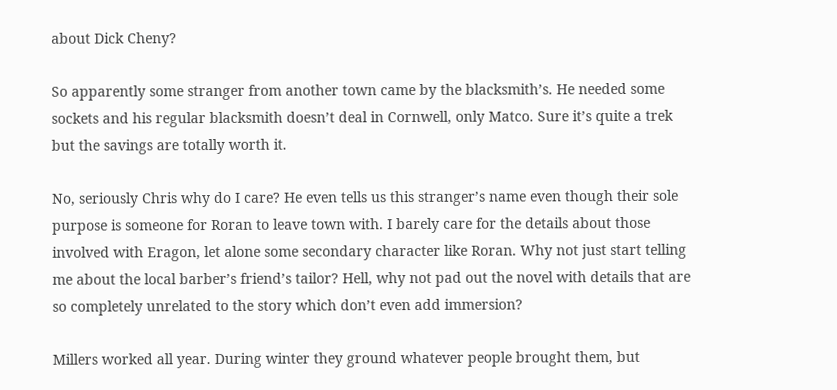about Dick Cheny?

So apparently some stranger from another town came by the blacksmith’s. He needed some sockets and his regular blacksmith doesn’t deal in Cornwell, only Matco. Sure it’s quite a trek but the savings are totally worth it.

No, seriously Chris why do I care? He even tells us this stranger’s name even though their sole purpose is someone for Roran to leave town with. I barely care for the details about those involved with Eragon, let alone some secondary character like Roran. Why not just start telling me about the local barber’s friend’s tailor? Hell, why not pad out the novel with details that are so completely unrelated to the story which don’t even add immersion?

Millers worked all year. During winter they ground whatever people brought them, but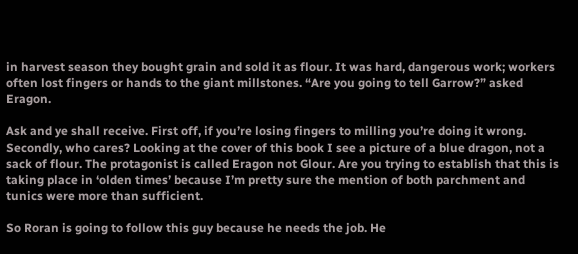in harvest season they bought grain and sold it as flour. It was hard, dangerous work; workers often lost fingers or hands to the giant millstones. “Are you going to tell Garrow?” asked Eragon.

Ask and ye shall receive. First off, if you’re losing fingers to milling you’re doing it wrong. Secondly, who cares? Looking at the cover of this book I see a picture of a blue dragon, not a sack of flour. The protagonist is called Eragon not Glour. Are you trying to establish that this is taking place in ‘olden times’ because I’m pretty sure the mention of both parchment and tunics were more than sufficient.

So Roran is going to follow this guy because he needs the job. He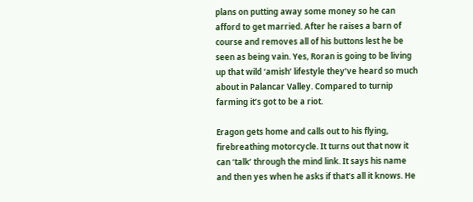plans on putting away some money so he can afford to get married. After he raises a barn of course and removes all of his buttons lest he be seen as being vain. Yes, Roran is going to be living up that wild ‘amish’ lifestyle they’ve heard so much about in Palancar Valley. Compared to turnip farming it’s got to be a riot.

Eragon gets home and calls out to his flying, firebreathing motorcycle. It turns out that now it can ‘talk’ through the mind link. It says his name and then yes when he asks if that’s all it knows. He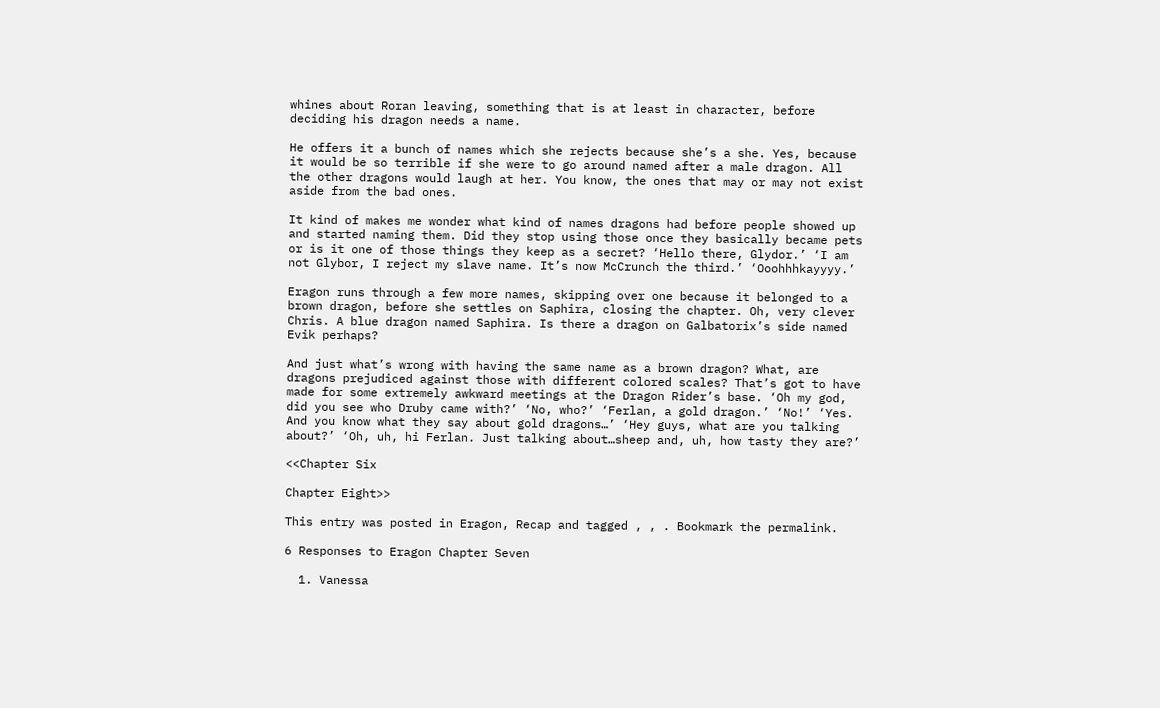whines about Roran leaving, something that is at least in character, before deciding his dragon needs a name.

He offers it a bunch of names which she rejects because she’s a she. Yes, because it would be so terrible if she were to go around named after a male dragon. All the other dragons would laugh at her. You know, the ones that may or may not exist aside from the bad ones.

It kind of makes me wonder what kind of names dragons had before people showed up and started naming them. Did they stop using those once they basically became pets or is it one of those things they keep as a secret? ‘Hello there, Glydor.’ ‘I am not Glybor, I reject my slave name. It’s now McCrunch the third.’ ‘Ooohhhkayyyy.’

Eragon runs through a few more names, skipping over one because it belonged to a brown dragon, before she settles on Saphira, closing the chapter. Oh, very clever Chris. A blue dragon named Saphira. Is there a dragon on Galbatorix’s side named Evik perhaps?

And just what’s wrong with having the same name as a brown dragon? What, are dragons prejudiced against those with different colored scales? That’s got to have made for some extremely awkward meetings at the Dragon Rider’s base. ‘Oh my god, did you see who Druby came with?’ ‘No, who?’ ‘Ferlan, a gold dragon.’ ‘No!’ ‘Yes. And you know what they say about gold dragons…’ ‘Hey guys, what are you talking about?’ ‘Oh, uh, hi Ferlan. Just talking about…sheep and, uh, how tasty they are?’

<<Chapter Six

Chapter Eight>>

This entry was posted in Eragon, Recap and tagged , , . Bookmark the permalink.

6 Responses to Eragon Chapter Seven

  1. Vanessa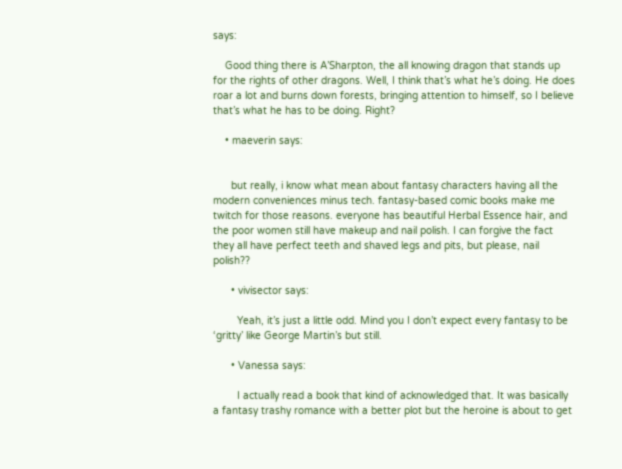says:

    Good thing there is A’Sharpton, the all knowing dragon that stands up for the rights of other dragons. Well, I think that’s what he’s doing. He does roar a lot and burns down forests, bringing attention to himself, so I believe that’s what he has to be doing. Right?

    • maeverin says:


      but really, i know what mean about fantasy characters having all the modern conveniences minus tech. fantasy-based comic books make me twitch for those reasons. everyone has beautiful Herbal Essence hair, and the poor women still have makeup and nail polish. I can forgive the fact they all have perfect teeth and shaved legs and pits, but please, nail polish??

      • vivisector says:

        Yeah, it’s just a little odd. Mind you I don’t expect every fantasy to be ‘gritty’ like George Martin’s but still.

      • Vanessa says:

        I actually read a book that kind of acknowledged that. It was basically a fantasy trashy romance with a better plot but the heroine is about to get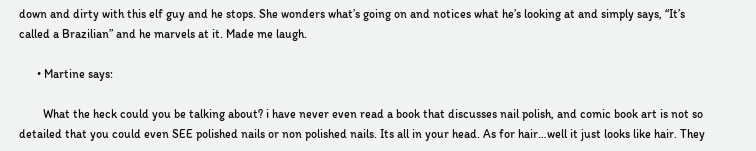down and dirty with this elf guy and he stops. She wonders what’s going on and notices what he’s looking at and simply says, “It’s called a Brazilian” and he marvels at it. Made me laugh.

      • Martine says:

        What the heck could you be talking about? i have never even read a book that discusses nail polish, and comic book art is not so detailed that you could even SEE polished nails or non polished nails. Its all in your head. As for hair…well it just looks like hair. They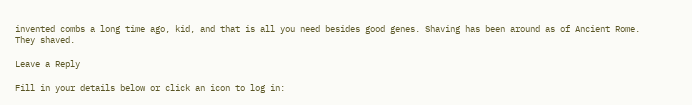invented combs a long time ago, kid, and that is all you need besides good genes. Shaving has been around as of Ancient Rome. They shaved.

Leave a Reply

Fill in your details below or click an icon to log in: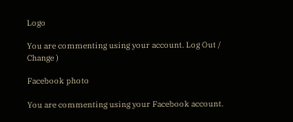Logo

You are commenting using your account. Log Out /  Change )

Facebook photo

You are commenting using your Facebook account.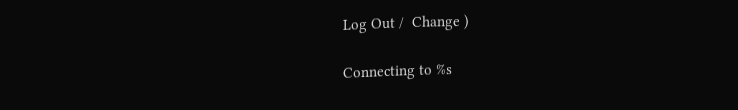Log Out /  Change )

Connecting to %s